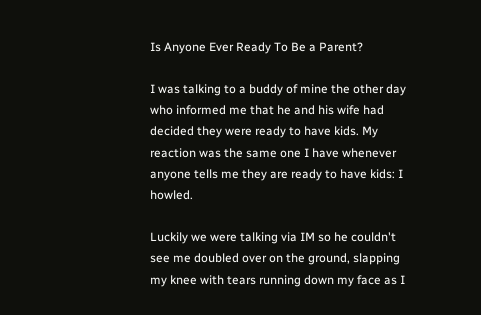Is Anyone Ever Ready To Be a Parent?

I was talking to a buddy of mine the other day who informed me that he and his wife had decided they were ready to have kids. My reaction was the same one I have whenever anyone tells me they are ready to have kids: I howled.

Luckily we were talking via IM so he couldn't see me doubled over on the ground, slapping my knee with tears running down my face as I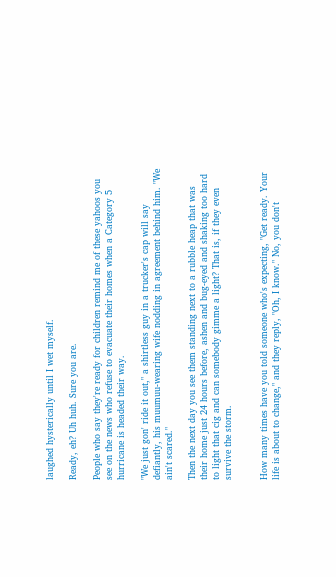laughed hysterically until I wet myself.

Ready, eh? Uh huh. Sure you are.

People who say they're ready for children remind me of these yahoos you see on the news who refuse to evacuate their homes when a Category 5 hurricane is headed their way.

"We just gon' ride it out," a shirtless guy in a trucker's cap will say defiantly, his muumuu-wearing wife nodding in agreement behind him. "We ain't scared."

Then the next day you see them standing next to a rubble heap that was their home just 24 hours before, ashen and bug-eyed and shaking too hard to light that cig and can somebody gimme a light? That is, if they even survive the storm.


How many times have you told someone who's expecting, "Get ready. Your life is about to change," and they reply, "Oh, I know." No, you don't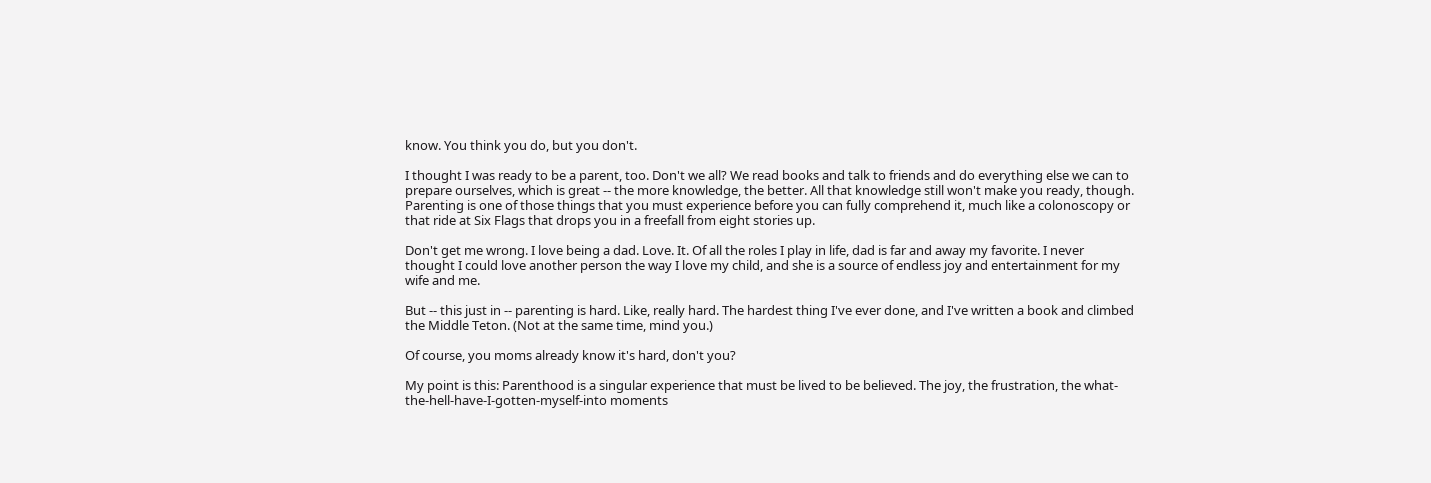know. You think you do, but you don't.

I thought I was ready to be a parent, too. Don't we all? We read books and talk to friends and do everything else we can to prepare ourselves, which is great -- the more knowledge, the better. All that knowledge still won't make you ready, though. Parenting is one of those things that you must experience before you can fully comprehend it, much like a colonoscopy or that ride at Six Flags that drops you in a freefall from eight stories up.

Don't get me wrong. I love being a dad. Love. It. Of all the roles I play in life, dad is far and away my favorite. I never thought I could love another person the way I love my child, and she is a source of endless joy and entertainment for my wife and me.

But -- this just in -- parenting is hard. Like, really hard. The hardest thing I've ever done, and I've written a book and climbed the Middle Teton. (Not at the same time, mind you.)

Of course, you moms already know it's hard, don't you?

My point is this: Parenthood is a singular experience that must be lived to be believed. The joy, the frustration, the what-the-hell-have-I-gotten-myself-into moments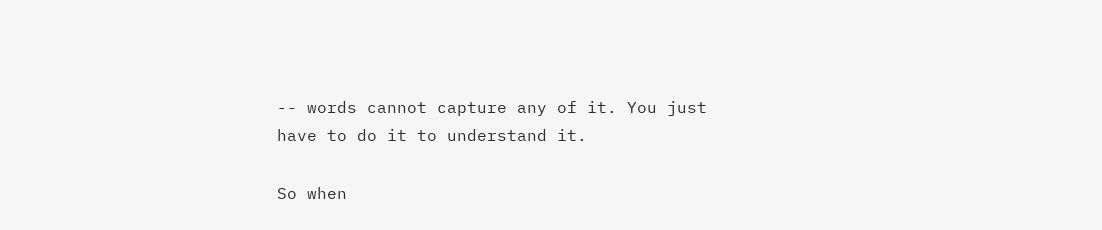-- words cannot capture any of it. You just have to do it to understand it.

So when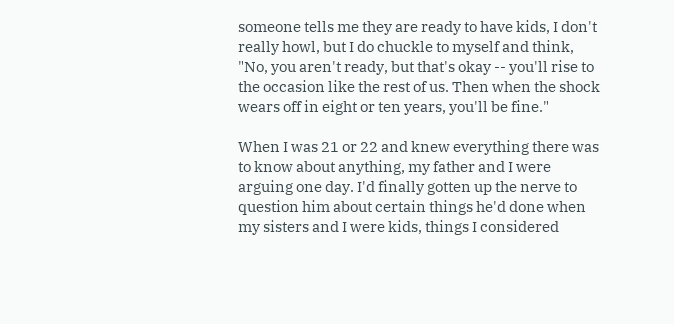someone tells me they are ready to have kids, I don't really howl, but I do chuckle to myself and think, "No, you aren't ready, but that's okay -- you'll rise to the occasion like the rest of us. Then when the shock wears off in eight or ten years, you'll be fine."

When I was 21 or 22 and knew everything there was to know about anything, my father and I were arguing one day. I'd finally gotten up the nerve to question him about certain things he'd done when my sisters and I were kids, things I considered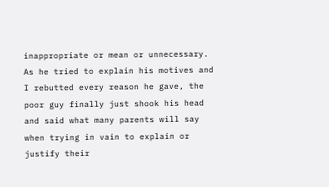inappropriate or mean or unnecessary. As he tried to explain his motives and I rebutted every reason he gave, the poor guy finally just shook his head and said what many parents will say when trying in vain to explain or justify their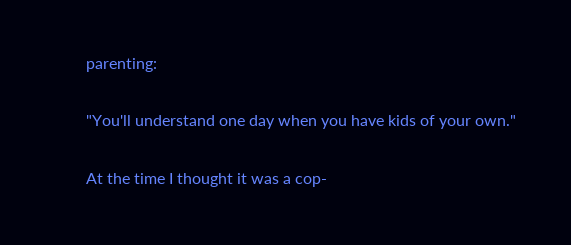parenting:

"You'll understand one day when you have kids of your own."

At the time I thought it was a cop-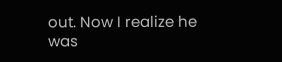out. Now I realize he was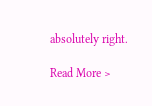absolutely right.

Read More >